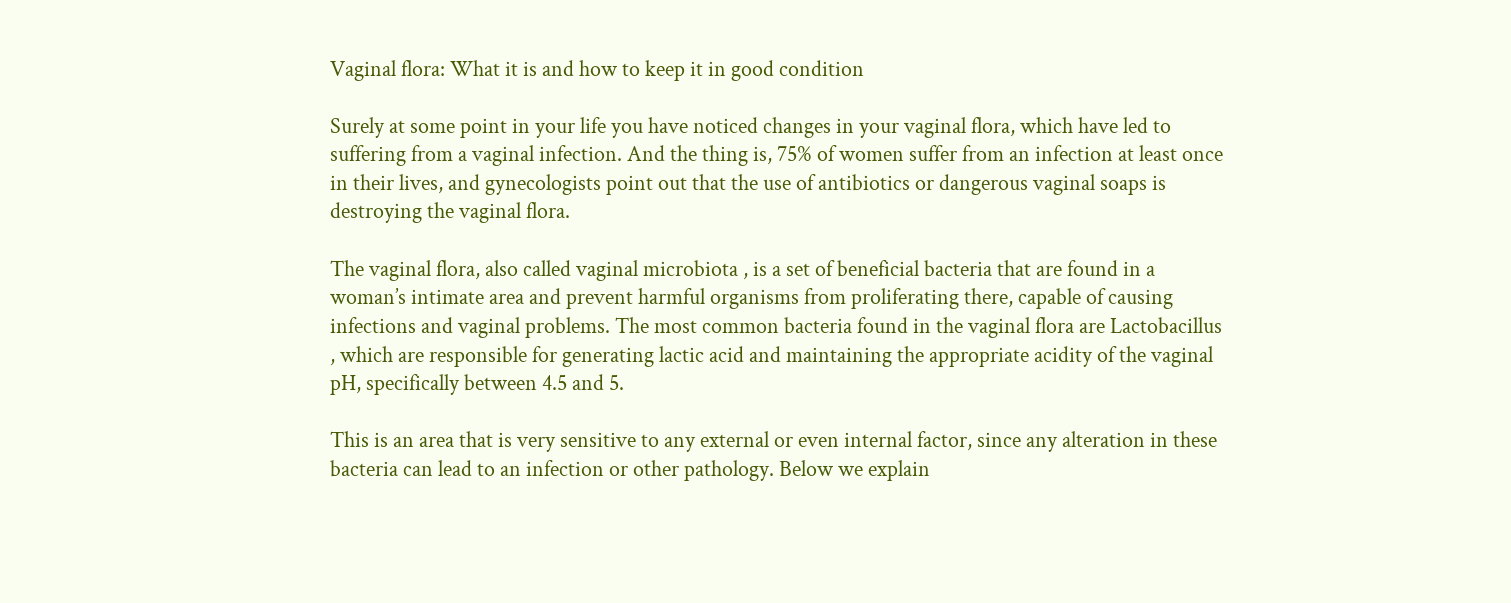Vaginal flora: What it is and how to keep it in good condition

Surely at some point in your life you have noticed changes in your vaginal flora, which have led to suffering from a vaginal infection. And the thing is, 75% of women suffer from an infection at least once in their lives, and gynecologists point out that the use of antibiotics or dangerous vaginal soaps is destroying the vaginal flora.

The vaginal flora, also called vaginal microbiota , is a set of beneficial bacteria that are found in a woman’s intimate area and prevent harmful organisms from proliferating there, capable of causing infections and vaginal problems. The most common bacteria found in the vaginal flora are Lactobacillus , which are responsible for generating lactic acid and maintaining the appropriate acidity of the vaginal pH, specifically between 4.5 and 5.

This is an area that is very sensitive to any external or even internal factor, since any alteration in these bacteria can lead to an infection or other pathology. Below we explain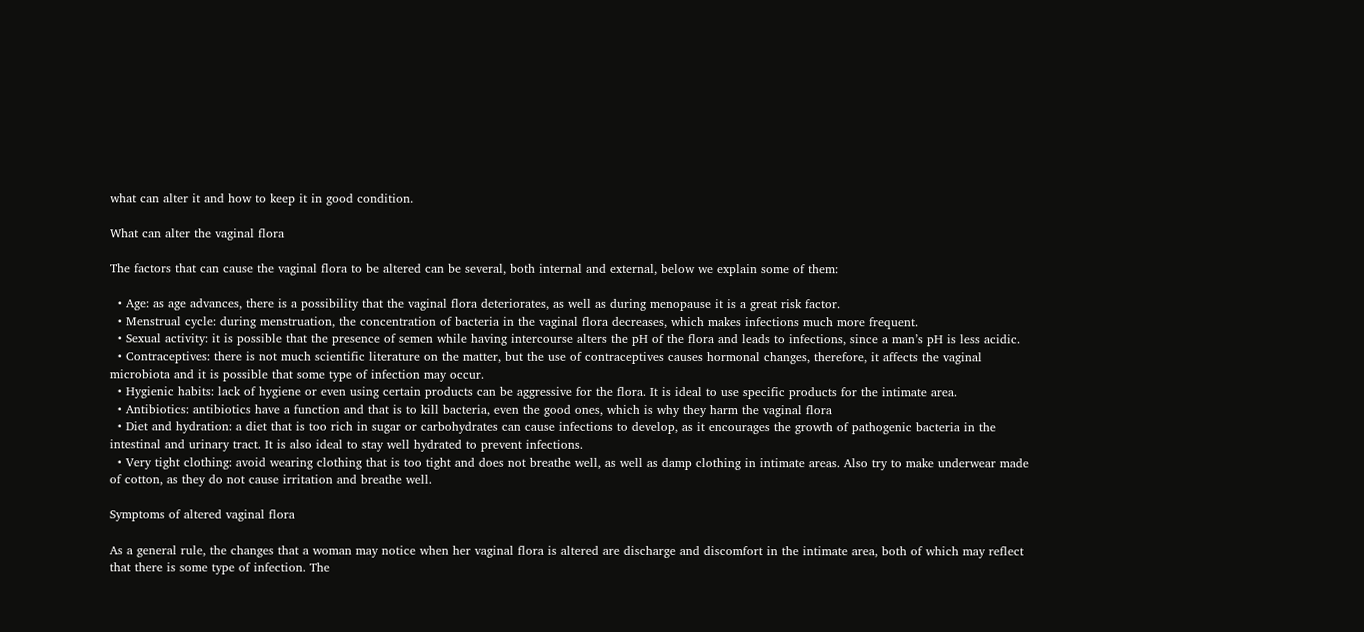what can alter it and how to keep it in good condition.

What can alter the vaginal flora

The factors that can cause the vaginal flora to be altered can be several, both internal and external, below we explain some of them:

  • Age: as age advances, there is a possibility that the vaginal flora deteriorates, as well as during menopause it is a great risk factor.
  • Menstrual cycle: during menstruation, the concentration of bacteria in the vaginal flora decreases, which makes infections much more frequent.
  • Sexual activity: it is possible that the presence of semen while having intercourse alters the pH of the flora and leads to infections, since a man’s pH is less acidic.
  • Contraceptives: there is not much scientific literature on the matter, but the use of contraceptives causes hormonal changes, therefore, it affects the vaginal microbiota and it is possible that some type of infection may occur.
  • Hygienic habits: lack of hygiene or even using certain products can be aggressive for the flora. It is ideal to use specific products for the intimate area.
  • Antibiotics: antibiotics have a function and that is to kill bacteria, even the good ones, which is why they harm the vaginal flora
  • Diet and hydration: a diet that is too rich in sugar or carbohydrates can cause infections to develop, as it encourages the growth of pathogenic bacteria in the intestinal and urinary tract. It is also ideal to stay well hydrated to prevent infections.
  • Very tight clothing: avoid wearing clothing that is too tight and does not breathe well, as well as damp clothing in intimate areas. Also try to make underwear made of cotton, as they do not cause irritation and breathe well.

Symptoms of altered vaginal flora

As a general rule, the changes that a woman may notice when her vaginal flora is altered are discharge and discomfort in the intimate area, both of which may reflect that there is some type of infection. The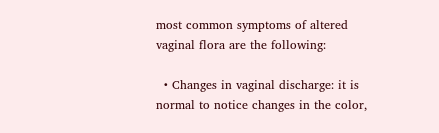most common symptoms of altered vaginal flora are the following:

  • Changes in vaginal discharge: it is normal to notice changes in the color,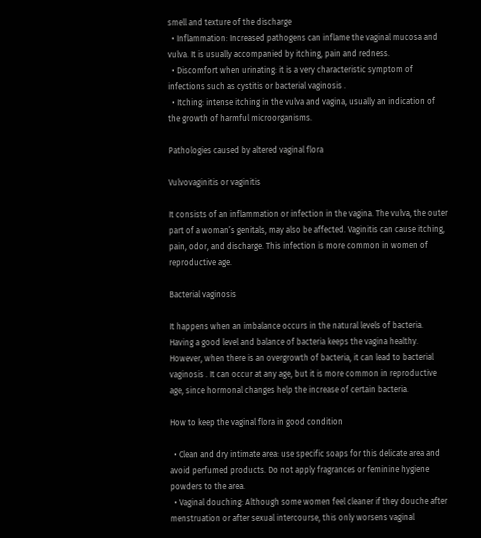smell and texture of the discharge
  • Inflammation: Increased pathogens can inflame the vaginal mucosa and vulva. It is usually accompanied by itching, pain and redness.
  • Discomfort when urinating: it is a very characteristic symptom of infections such as cystitis or bacterial vaginosis .
  • Itching: intense itching in the vulva and vagina, usually an indication of the growth of harmful microorganisms.

Pathologies caused by altered vaginal flora

Vulvovaginitis or vaginitis

It consists of an inflammation or infection in the vagina. The vulva, the outer part of a woman’s genitals, may also be affected. Vaginitis can cause itching, pain, odor, and discharge. This infection is more common in women of reproductive age.

Bacterial vaginosis

It happens when an imbalance occurs in the natural levels of bacteria. Having a good level and balance of bacteria keeps the vagina healthy. However, when there is an overgrowth of bacteria, it can lead to bacterial vaginosis . It can occur at any age, but it is more common in reproductive age, since hormonal changes help the increase of certain bacteria.

How to keep the vaginal flora in good condition

  • Clean and dry intimate area: use specific soaps for this delicate area and avoid perfumed products. Do not apply fragrances or feminine hygiene powders to the area.
  • Vaginal douching: Although some women feel cleaner if they douche after menstruation or after sexual intercourse, this only worsens vaginal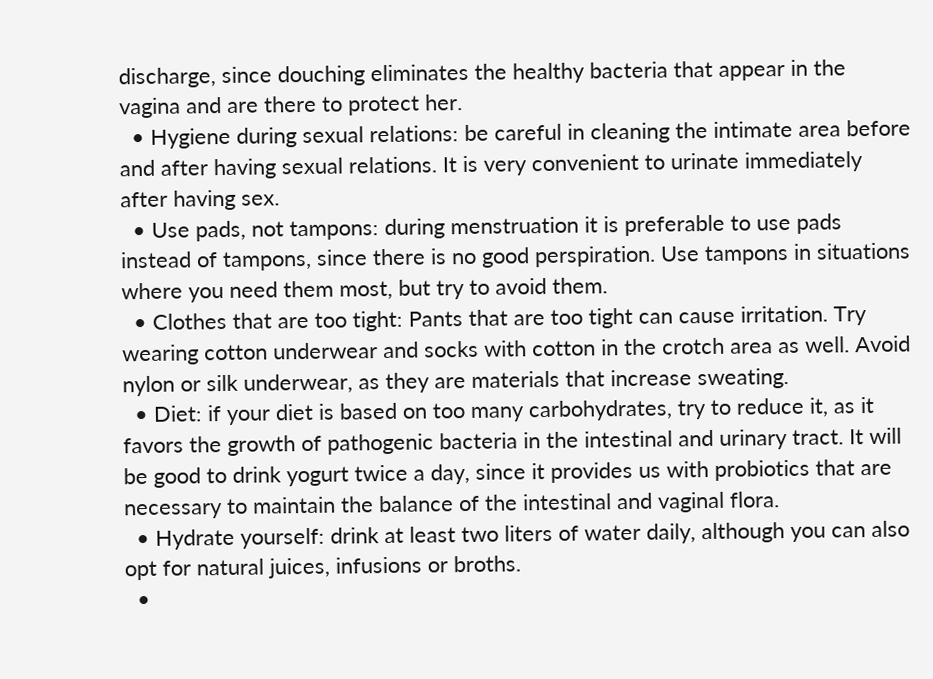discharge, since douching eliminates the healthy bacteria that appear in the vagina and are there to protect her.
  • Hygiene during sexual relations: be careful in cleaning the intimate area before and after having sexual relations. It is very convenient to urinate immediately after having sex.
  • Use pads, not tampons: during menstruation it is preferable to use pads instead of tampons, since there is no good perspiration. Use tampons in situations where you need them most, but try to avoid them.
  • Clothes that are too tight: Pants that are too tight can cause irritation. Try wearing cotton underwear and socks with cotton in the crotch area as well. Avoid nylon or silk underwear, as they are materials that increase sweating.
  • Diet: if your diet is based on too many carbohydrates, try to reduce it, as it favors the growth of pathogenic bacteria in the intestinal and urinary tract. It will be good to drink yogurt twice a day, since it provides us with probiotics that are necessary to maintain the balance of the intestinal and vaginal flora.
  • Hydrate yourself: drink at least two liters of water daily, although you can also opt for natural juices, infusions or broths.
  •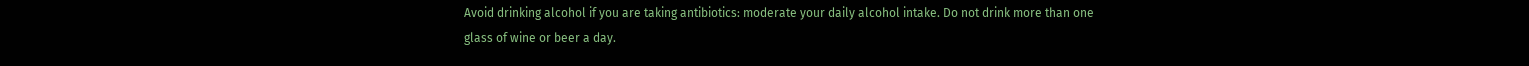Avoid drinking alcohol if you are taking antibiotics: moderate your daily alcohol intake. Do not drink more than one glass of wine or beer a day.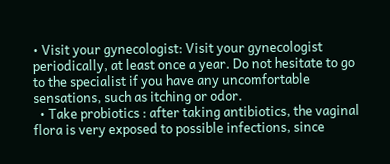• Visit your gynecologist: Visit your gynecologist periodically, at least once a year. Do not hesitate to go to the specialist if you have any uncomfortable sensations, such as itching or odor.
  • Take probiotics : after taking antibiotics, the vaginal flora is very exposed to possible infections, since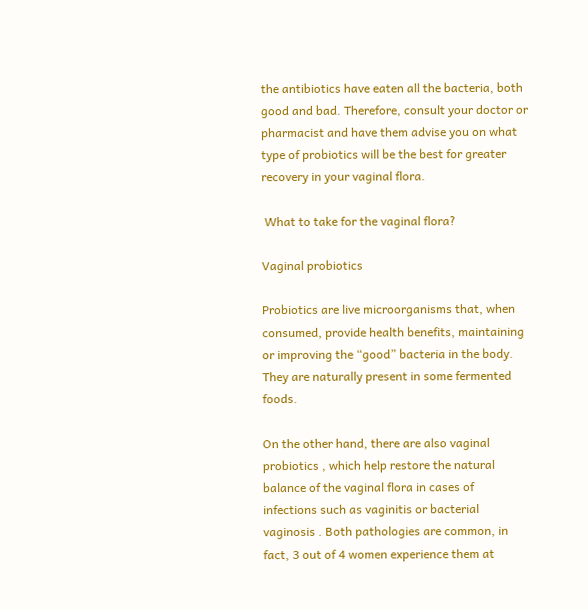the antibiotics have eaten all the bacteria, both good and bad. Therefore, consult your doctor or pharmacist and have them advise you on what type of probiotics will be the best for greater recovery in your vaginal flora.

 What to take for the vaginal flora?

Vaginal probiotics

Probiotics are live microorganisms that, when consumed, provide health benefits, maintaining or improving the “good” bacteria in the body. They are naturally present in some fermented foods.

On the other hand, there are also vaginal probiotics , which help restore the natural balance of the vaginal flora in cases of infections such as vaginitis or bacterial vaginosis . Both pathologies are common, in fact, 3 out of 4 women experience them at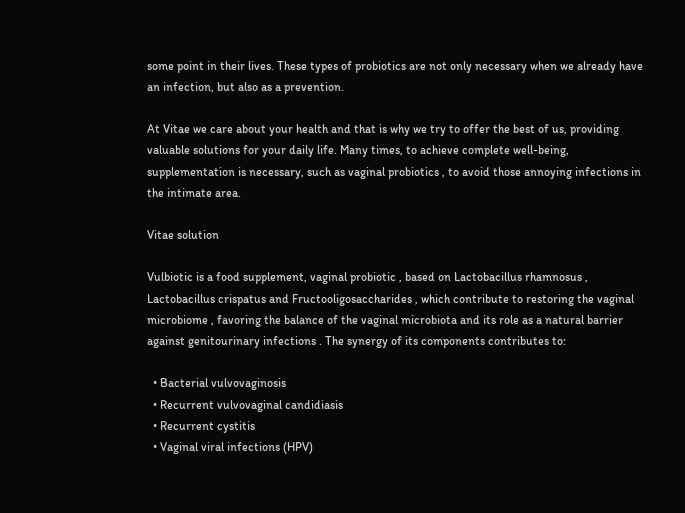some point in their lives. These types of probiotics are not only necessary when we already have an infection, but also as a prevention.

At Vitae we care about your health and that is why we try to offer the best of us, providing valuable solutions for your daily life. Many times, to achieve complete well-being, supplementation is necessary, such as vaginal probiotics , to avoid those annoying infections in the intimate area.

Vitae solution

Vulbiotic is a food supplement, vaginal probiotic , based on Lactobacillus rhamnosus , Lactobacillus crispatus and Fructooligosaccharides , which contribute to restoring the vaginal microbiome , favoring the balance of the vaginal microbiota and its role as a natural barrier against genitourinary infections . The synergy of its components contributes to:

  • Bacterial vulvovaginosis
  • Recurrent vulvovaginal candidiasis
  • Recurrent cystitis
  • Vaginal viral infections (HPV)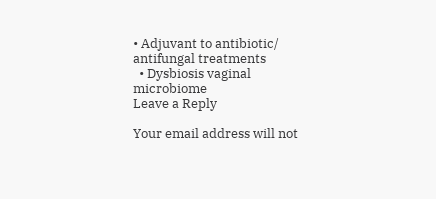• Adjuvant to antibiotic/ antifungal treatments
  • Dysbiosis vaginal microbiome
Leave a Reply

Your email address will not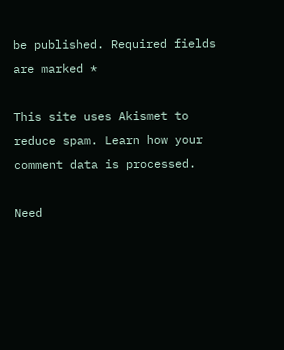be published. Required fields are marked *

This site uses Akismet to reduce spam. Learn how your comment data is processed.

Need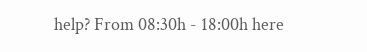help? From 08:30h - 18:00h here